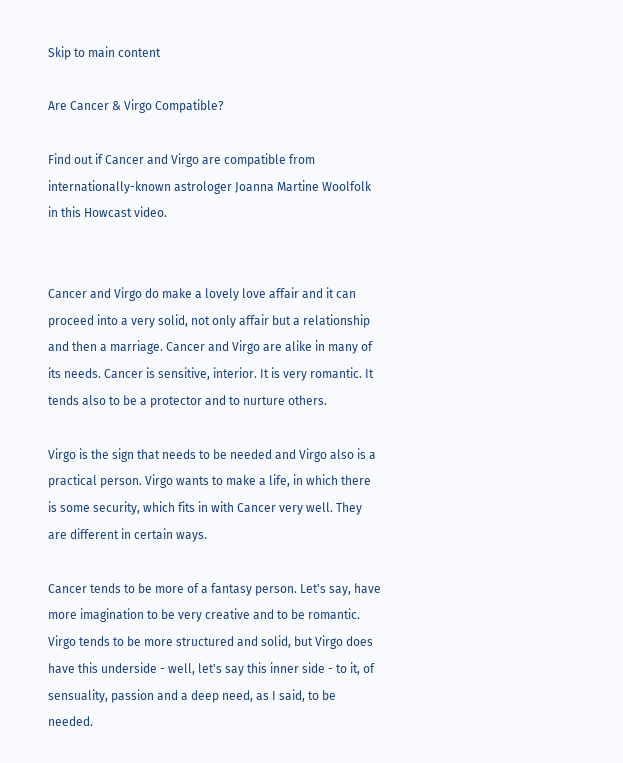Skip to main content

Are Cancer & Virgo Compatible?

Find out if Cancer and Virgo are compatible from internationally-known astrologer Joanna Martine Woolfolk in this Howcast video.


Cancer and Virgo do make a lovely love affair and it can proceed into a very solid, not only affair but a relationship and then a marriage. Cancer and Virgo are alike in many of its needs. Cancer is sensitive, interior. It is very romantic. It tends also to be a protector and to nurture others.

Virgo is the sign that needs to be needed and Virgo also is a practical person. Virgo wants to make a life, in which there is some security, which fits in with Cancer very well. They are different in certain ways.

Cancer tends to be more of a fantasy person. Let's say, have more imagination to be very creative and to be romantic. Virgo tends to be more structured and solid, but Virgo does have this underside - well, let's say this inner side - to it, of sensuality, passion and a deep need, as I said, to be needed.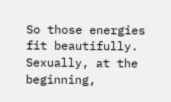So those energies fit beautifully. Sexually, at the beginning,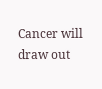Cancer will draw out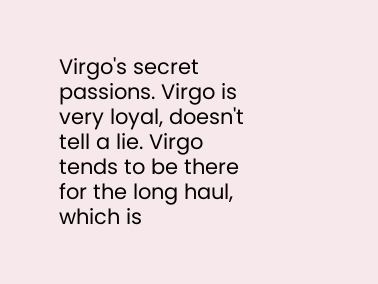Virgo's secret passions. Virgo is very loyal, doesn't tell a lie. Virgo tends to be there for the long haul, which is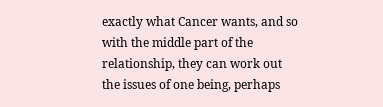exactly what Cancer wants, and so with the middle part of the relationship, they can work out the issues of one being, perhaps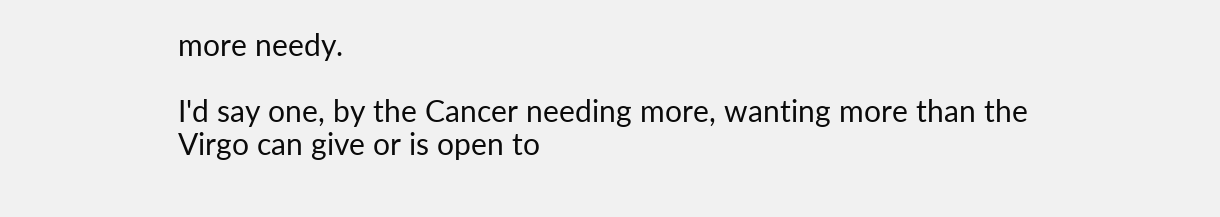more needy.

I'd say one, by the Cancer needing more, wanting more than the Virgo can give or is open to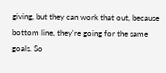giving, but they can work that out, because bottom line, they're going for the same goals. So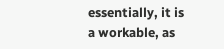essentially, it is a workable, as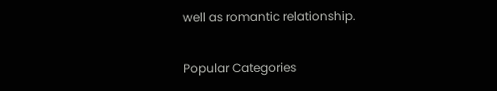well as romantic relationship.

Popular Categories